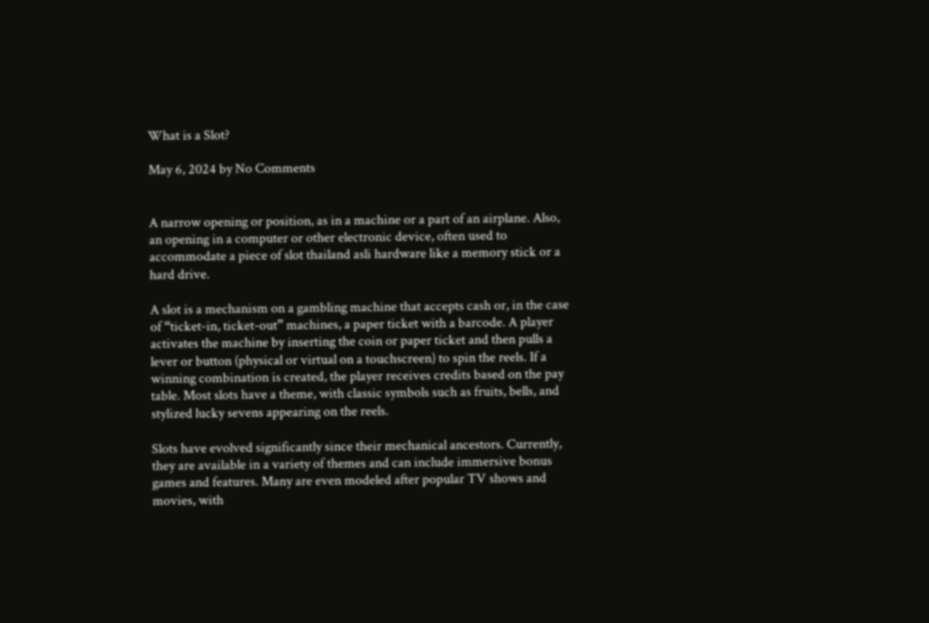What is a Slot?

May 6, 2024 by No Comments


A narrow opening or position, as in a machine or a part of an airplane. Also, an opening in a computer or other electronic device, often used to accommodate a piece of slot thailand asli hardware like a memory stick or a hard drive.

A slot is a mechanism on a gambling machine that accepts cash or, in the case of “ticket-in, ticket-out” machines, a paper ticket with a barcode. A player activates the machine by inserting the coin or paper ticket and then pulls a lever or button (physical or virtual on a touchscreen) to spin the reels. If a winning combination is created, the player receives credits based on the pay table. Most slots have a theme, with classic symbols such as fruits, bells, and stylized lucky sevens appearing on the reels.

Slots have evolved significantly since their mechanical ancestors. Currently, they are available in a variety of themes and can include immersive bonus games and features. Many are even modeled after popular TV shows and movies, with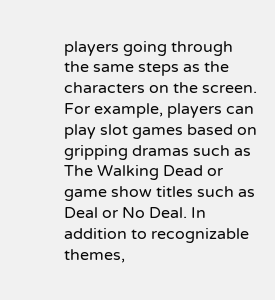players going through the same steps as the characters on the screen. For example, players can play slot games based on gripping dramas such as The Walking Dead or game show titles such as Deal or No Deal. In addition to recognizable themes,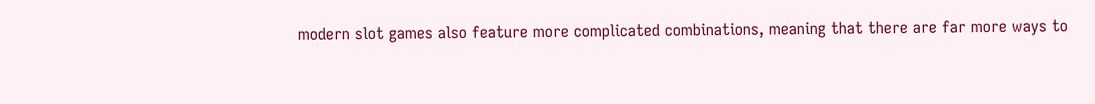modern slot games also feature more complicated combinations, meaning that there are far more ways to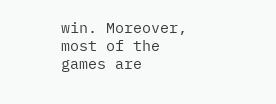win. Moreover, most of the games are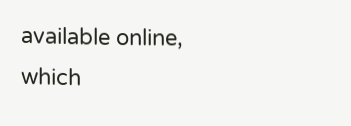available online, which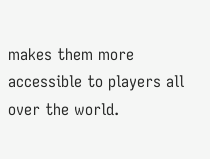makes them more accessible to players all over the world.